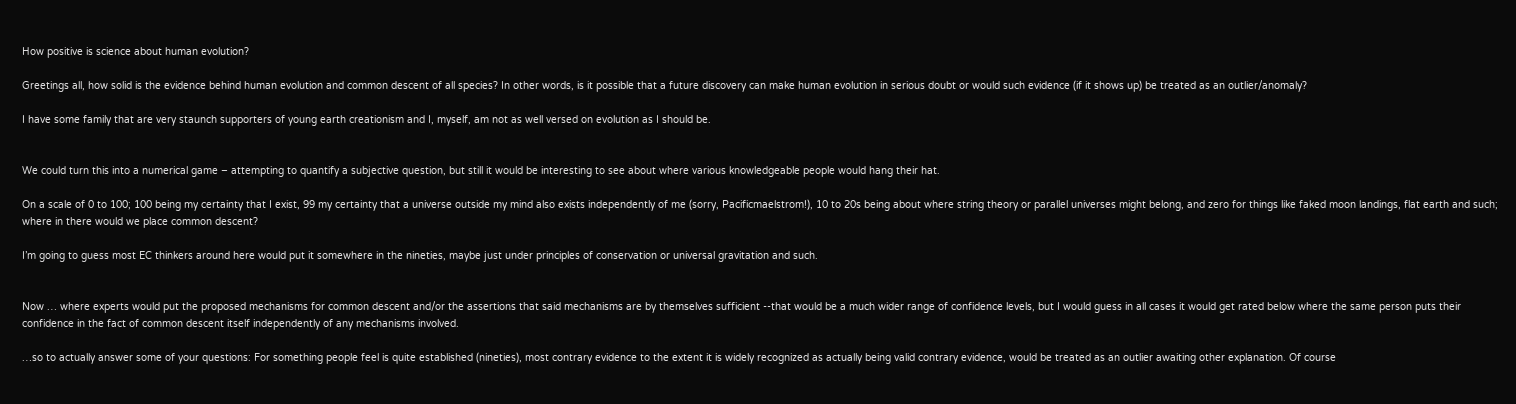How positive is science about human evolution?

Greetings all, how solid is the evidence behind human evolution and common descent of all species? In other words, is it possible that a future discovery can make human evolution in serious doubt or would such evidence (if it shows up) be treated as an outlier/anomaly?

I have some family that are very staunch supporters of young earth creationism and I, myself, am not as well versed on evolution as I should be.


We could turn this into a numerical game – attempting to quantify a subjective question, but still it would be interesting to see about where various knowledgeable people would hang their hat.

On a scale of 0 to 100; 100 being my certainty that I exist, 99 my certainty that a universe outside my mind also exists independently of me (sorry, Pacificmaelstrom!), 10 to 20s being about where string theory or parallel universes might belong, and zero for things like faked moon landings, flat earth and such; where in there would we place common descent?

I’m going to guess most EC thinkers around here would put it somewhere in the nineties, maybe just under principles of conservation or universal gravitation and such.


Now … where experts would put the proposed mechanisms for common descent and/or the assertions that said mechanisms are by themselves sufficient --that would be a much wider range of confidence levels, but I would guess in all cases it would get rated below where the same person puts their confidence in the fact of common descent itself independently of any mechanisms involved.

…so to actually answer some of your questions: For something people feel is quite established (nineties), most contrary evidence to the extent it is widely recognized as actually being valid contrary evidence, would be treated as an outlier awaiting other explanation. Of course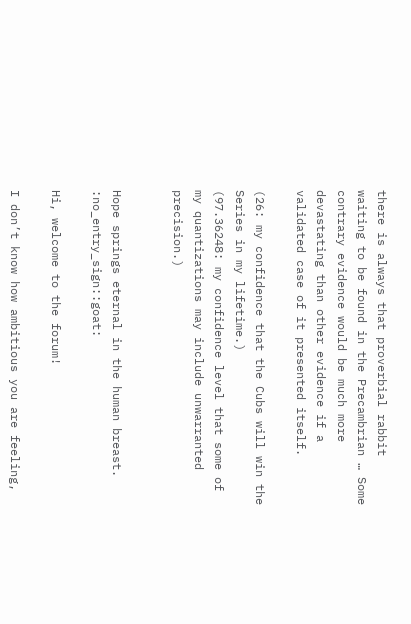there is always that proverbial rabbit waiting to be found in the Precambrian … Some contrary evidence would be much more devastating than other evidence if a validated case of it presented itself.

(26: my confidence that the Cubs will win the Series in my lifetime.)
(97.36248: my confidence level that some of my quantizations may include unwarranted precision.)


Hope springs eternal in the human breast. :no_entry_sign::goat:

Hi, welcome to the forum!

I don’t know how ambitious you are feeling,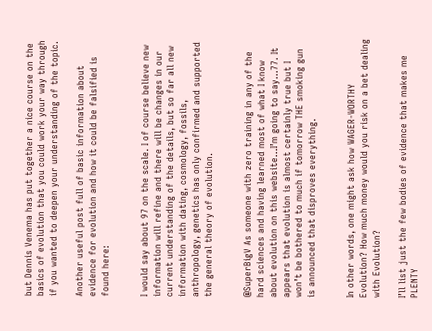but Dennis Venema has put together a nice course on the basics of evolution that you could work your way through if you wanted to deepen your understanding of the topic.

Another useful post full of basic information about evidence for evolution and how it could be falsified is found here:


I would say about 97 on the scale. I of course believe new information will refine and there will be changes in our current understanding of the details, but so far all new information with dating, cosmology, fossils, anthropology, genetics has only confirmed and supported the general theory of evolution.


@SuperBigV As someone with zero training in any of the hard sciences and having learned most of what I know about evolution on this website…I’m going to say…77. It appears that evolution is almost certainly true but I won’t be bothered to much if tomorrow THE smoking gun is announced that disproves everything.


In other words, one might ask how WAGER-WORTHY Evolution? How much money would you risk on a bet dealing with Evolution?

I’ll list just the few bodies of evidence that makes me PLENTY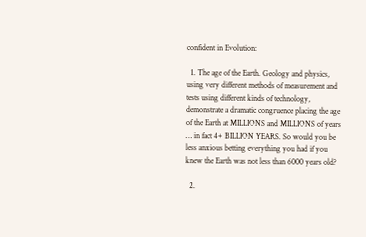confident in Evolution:

  1. The age of the Earth. Geology and physics, using very different methods of measurement and tests using different kinds of technology, demonstrate a dramatic congruence placing the age of the Earth at MILLIONS and MILLIONS of years … in fact 4+ BILLION YEARS. So would you be less anxious betting everything you had if you knew the Earth was not less than 6000 years old?

  2.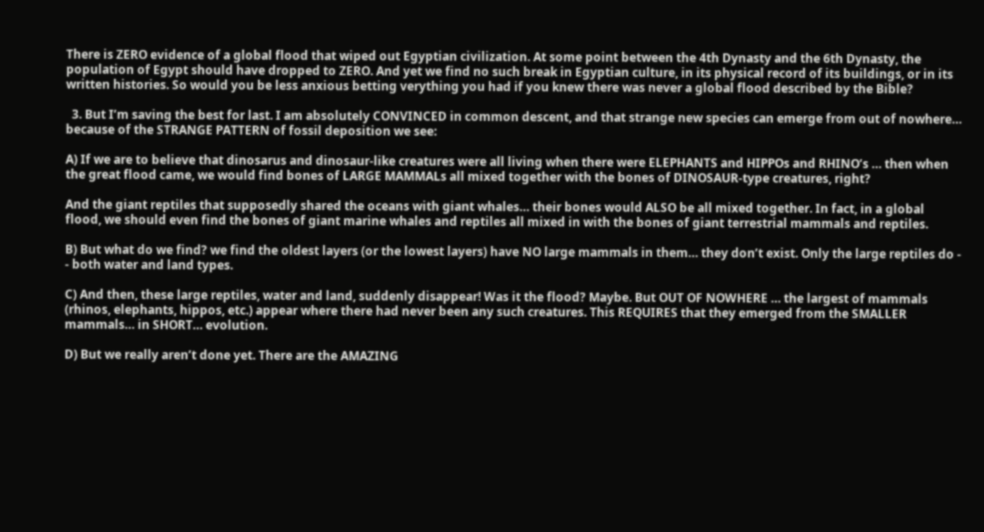There is ZERO evidence of a global flood that wiped out Egyptian civilization. At some point between the 4th Dynasty and the 6th Dynasty, the population of Egypt should have dropped to ZERO. And yet we find no such break in Egyptian culture, in its physical record of its buildings, or in its written histories. So would you be less anxious betting verything you had if you knew there was never a global flood described by the Bible?

  3. But I’m saving the best for last. I am absolutely CONVINCED in common descent, and that strange new species can emerge from out of nowhere… because of the STRANGE PATTERN of fossil deposition we see:

A) If we are to believe that dinosarus and dinosaur-like creatures were all living when there were ELEPHANTS and HIPPOs and RHINO’s … then when the great flood came, we would find bones of LARGE MAMMALs all mixed together with the bones of DINOSAUR-type creatures, right?

And the giant reptiles that supposedly shared the oceans with giant whales… their bones would ALSO be all mixed together. In fact, in a global flood, we should even find the bones of giant marine whales and reptiles all mixed in with the bones of giant terrestrial mammals and reptiles.

B) But what do we find? we find the oldest layers (or the lowest layers) have NO large mammals in them… they don’t exist. Only the large reptiles do - - both water and land types.

C) And then, these large reptiles, water and land, suddenly disappear! Was it the flood? Maybe. But OUT OF NOWHERE … the largest of mammals (rhinos, elephants, hippos, etc.) appear where there had never been any such creatures. This REQUIRES that they emerged from the SMALLER mammals… in SHORT… evolution.

D) But we really aren’t done yet. There are the AMAZING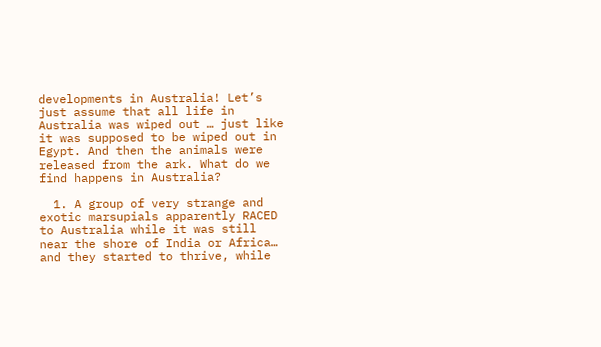developments in Australia! Let’s just assume that all life in Australia was wiped out … just like it was supposed to be wiped out in Egypt. And then the animals were released from the ark. What do we find happens in Australia?

  1. A group of very strange and exotic marsupials apparently RACED to Australia while it was still near the shore of India or Africa… and they started to thrive, while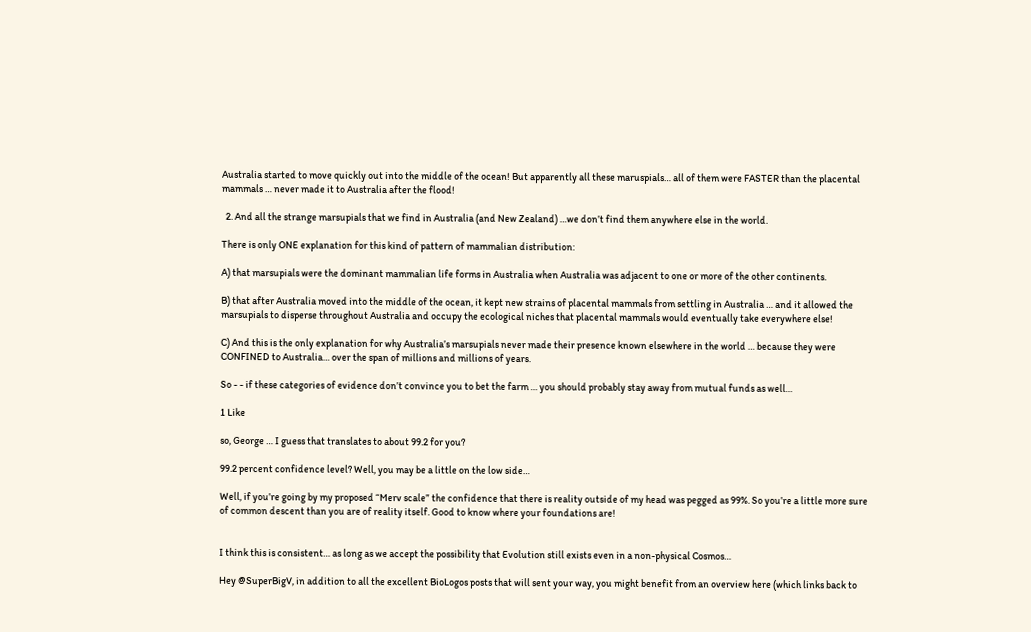Australia started to move quickly out into the middle of the ocean! But apparently all these maruspials… all of them were FASTER than the placental mammals … never made it to Australia after the flood!

  2. And all the strange marsupials that we find in Australia (and New Zealand) …we don’t find them anywhere else in the world.

There is only ONE explanation for this kind of pattern of mammalian distribution:

A) that marsupials were the dominant mammalian life forms in Australia when Australia was adjacent to one or more of the other continents.

B) that after Australia moved into the middle of the ocean, it kept new strains of placental mammals from settling in Australia … and it allowed the marsupials to disperse throughout Australia and occupy the ecological niches that placental mammals would eventually take everywhere else!

C) And this is the only explanation for why Australia’s marsupials never made their presence known elsewhere in the world … because they were CONFINED to Australia… over the span of millions and millions of years.

So - - if these categories of evidence don’t convince you to bet the farm … you should probably stay away from mutual funds as well…

1 Like

so, George … I guess that translates to about 99.2 for you?

99.2 percent confidence level? Well, you may be a little on the low side…

Well, if you’re going by my proposed “Merv scale” the confidence that there is reality outside of my head was pegged as 99%. So you’re a little more sure of common descent than you are of reality itself. Good to know where your foundations are!


I think this is consistent… as long as we accept the possibility that Evolution still exists even in a non-physical Cosmos…

Hey @SuperBigV, in addition to all the excellent BioLogos posts that will sent your way, you might benefit from an overview here (which links back to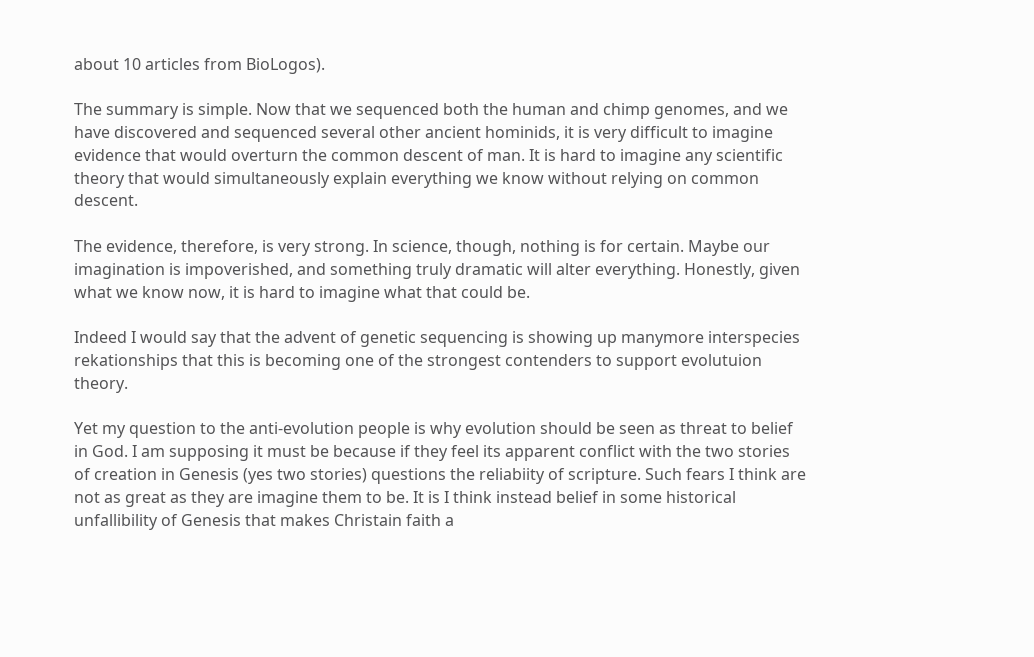about 10 articles from BioLogos).

The summary is simple. Now that we sequenced both the human and chimp genomes, and we have discovered and sequenced several other ancient hominids, it is very difficult to imagine evidence that would overturn the common descent of man. It is hard to imagine any scientific theory that would simultaneously explain everything we know without relying on common descent.

The evidence, therefore, is very strong. In science, though, nothing is for certain. Maybe our imagination is impoverished, and something truly dramatic will alter everything. Honestly, given what we know now, it is hard to imagine what that could be.

Indeed I would say that the advent of genetic sequencing is showing up manymore interspecies rekationships that this is becoming one of the strongest contenders to support evolutuion theory.

Yet my question to the anti-evolution people is why evolution should be seen as threat to belief in God. I am supposing it must be because if they feel its apparent conflict with the two stories of creation in Genesis (yes two stories) questions the reliabiity of scripture. Such fears I think are not as great as they are imagine them to be. It is I think instead belief in some historical unfallibility of Genesis that makes Christain faith a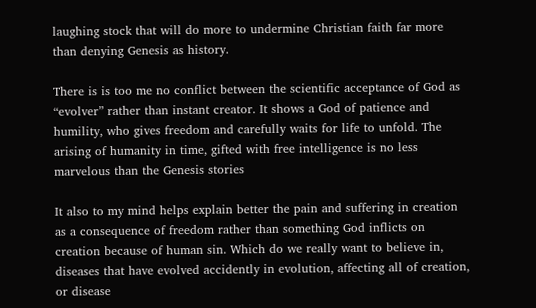laughing stock that will do more to undermine Christian faith far more than denying Genesis as history.

There is is too me no conflict between the scientific acceptance of God as “evolver” rather than instant creator. It shows a God of patience and humility, who gives freedom and carefully waits for life to unfold. The arising of humanity in time, gifted with free intelligence is no less marvelous than the Genesis stories

It also to my mind helps explain better the pain and suffering in creation as a consequence of freedom rather than something God inflicts on creation because of human sin. Which do we really want to believe in, diseases that have evolved accidently in evolution, affecting all of creation, or disease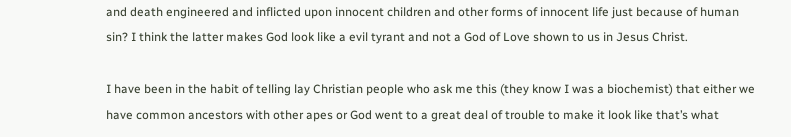and death engineered and inflicted upon innocent children and other forms of innocent life just because of human sin? I think the latter makes God look like a evil tyrant and not a God of Love shown to us in Jesus Christ.

I have been in the habit of telling lay Christian people who ask me this (they know I was a biochemist) that either we have common ancestors with other apes or God went to a great deal of trouble to make it look like that’s what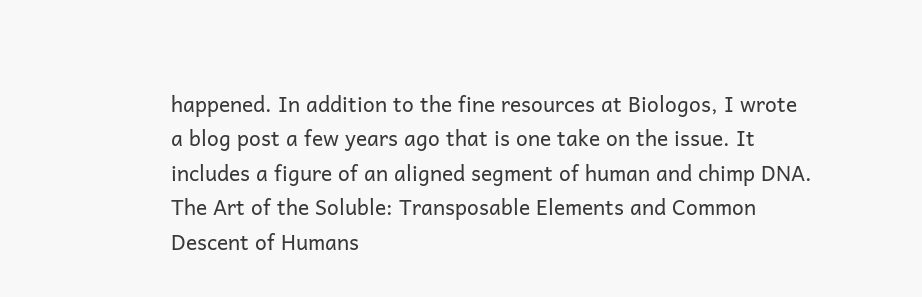happened. In addition to the fine resources at Biologos, I wrote a blog post a few years ago that is one take on the issue. It includes a figure of an aligned segment of human and chimp DNA. The Art of the Soluble: Transposable Elements and Common Descent of Humans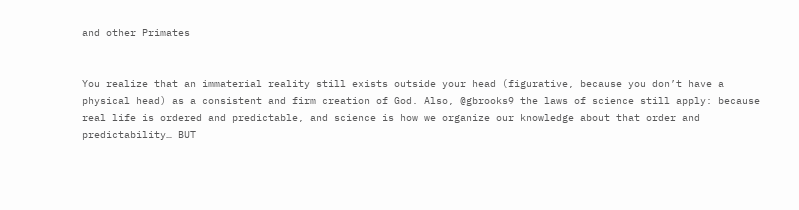and other Primates


You realize that an immaterial reality still exists outside your head (figurative, because you don’t have a physical head) as a consistent and firm creation of God. Also, @gbrooks9 the laws of science still apply: because real life is ordered and predictable, and science is how we organize our knowledge about that order and predictability… BUT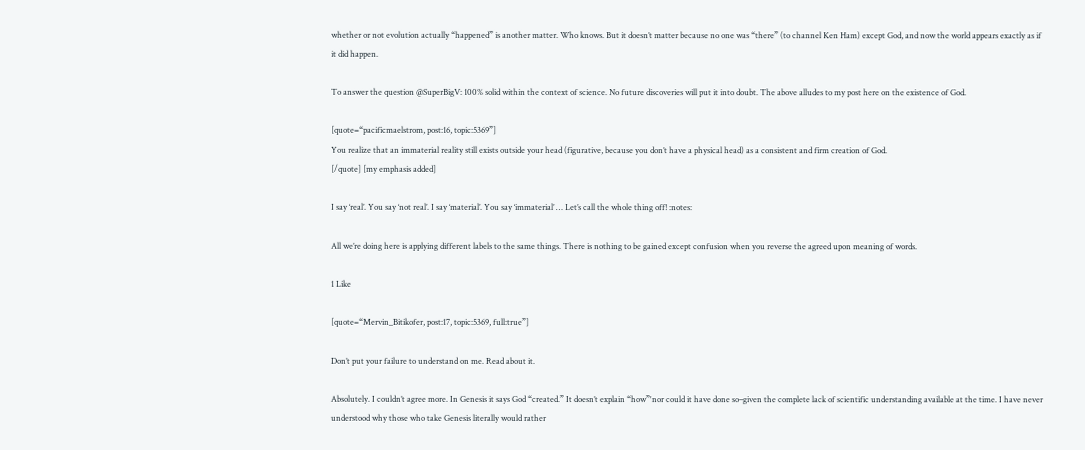whether or not evolution actually “happened” is another matter. Who knows. But it doesn’t matter because no one was “there” (to channel Ken Ham) except God, and now the world appears exactly as if it did happen.

To answer the question @SuperBigV: 100% solid within the context of science. No future discoveries will put it into doubt. The above alludes to my post here on the existence of God.

[quote=“pacificmaelstrom, post:16, topic:5369”]
You realize that an immaterial reality still exists outside your head (figurative, because you don’t have a physical head) as a consistent and firm creation of God.
[/quote] [my emphasis added]

I say ‘real’. You say ‘not real’. I say ‘material’. You say ‘immaterial’ … Let’s call the whole thing off! :notes:

All we’re doing here is applying different labels to the same things. There is nothing to be gained except confusion when you reverse the agreed upon meaning of words.

1 Like

[quote=“Mervin_Bitikofer, post:17, topic:5369, full:true”]

Don’t put your failure to understand on me. Read about it.

Absolutely. I couldn’t agree more. In Genesis it says God “created.” It doesn’t explain “how”'nor could it have done so–given the complete lack of scientific understanding available at the time. I have never understood why those who take Genesis literally would rather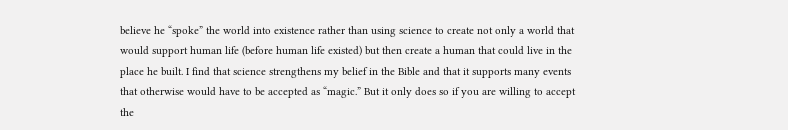believe he “spoke” the world into existence rather than using science to create not only a world that would support human life (before human life existed) but then create a human that could live in the place he built. I find that science strengthens my belief in the Bible and that it supports many events that otherwise would have to be accepted as “magic.” But it only does so if you are willing to accept the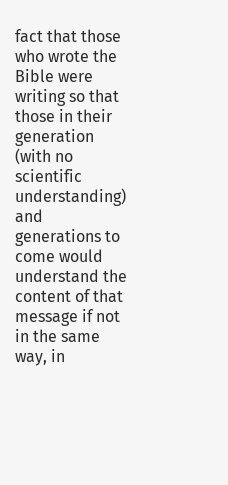fact that those who wrote the Bible were writing so that those in their generation (with no scientific understanding) and generations to come would understand the content of that message if not in the same way, in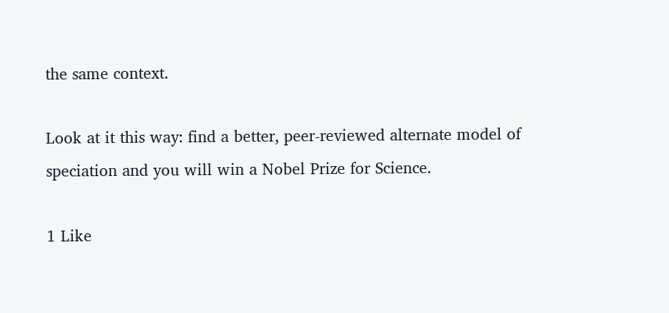the same context.

Look at it this way: find a better, peer-reviewed alternate model of speciation and you will win a Nobel Prize for Science.

1 Like